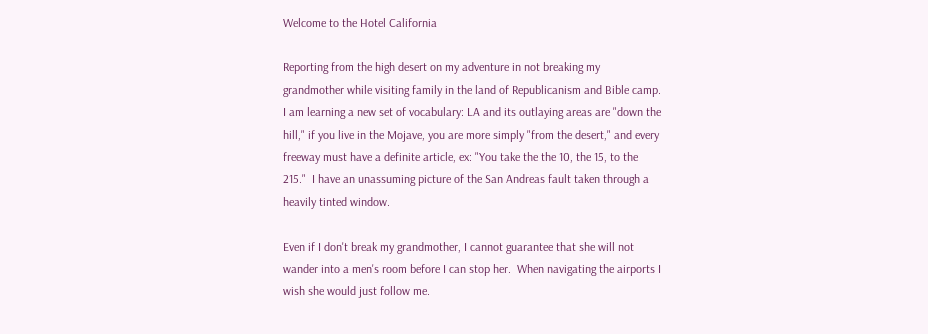Welcome to the Hotel California

Reporting from the high desert on my adventure in not breaking my grandmother while visiting family in the land of Republicanism and Bible camp.  I am learning a new set of vocabulary: LA and its outlaying areas are "down the hill," if you live in the Mojave, you are more simply "from the desert," and every freeway must have a definite article, ex: "You take the the 10, the 15, to the 215."  I have an unassuming picture of the San Andreas fault taken through a heavily tinted window.

Even if I don't break my grandmother, I cannot guarantee that she will not wander into a men's room before I can stop her.  When navigating the airports I wish she would just follow me.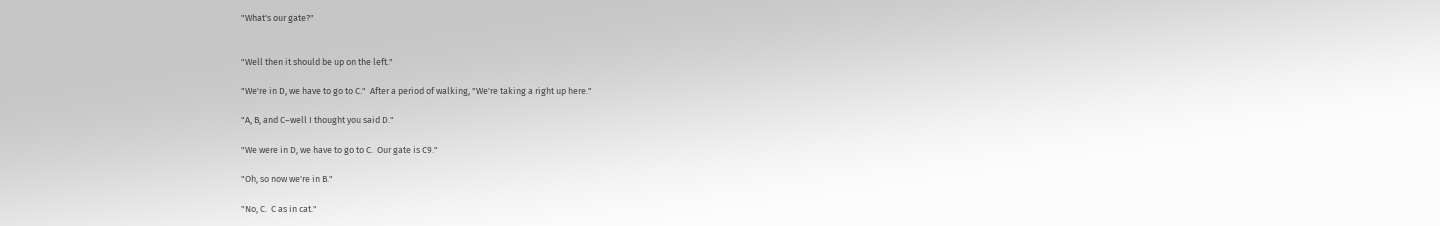"What's our gate?"


"Well then it should be up on the left."

"We're in D, we have to go to C."  After a period of walking, "We're taking a right up here."

"A, B, and C–well I thought you said D."

"We were in D, we have to go to C.  Our gate is C9."

"Oh, so now we're in B."

"No, C.  C as in cat."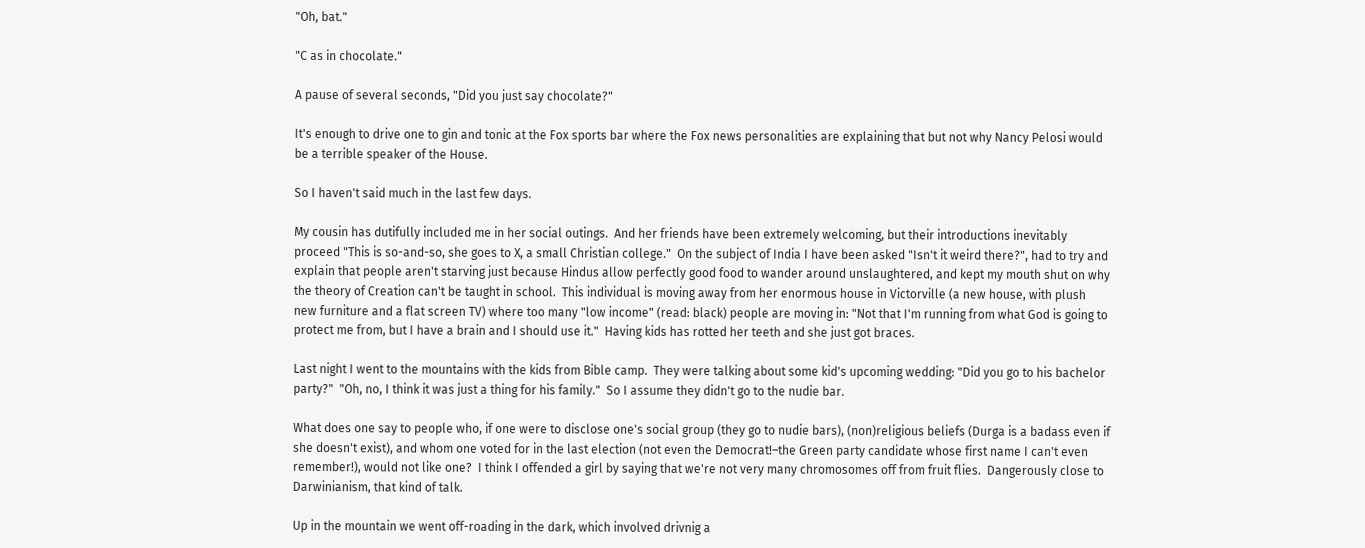"Oh, bat."

"C as in chocolate."

A pause of several seconds, "Did you just say chocolate?"

It's enough to drive one to gin and tonic at the Fox sports bar where the Fox news personalities are explaining that but not why Nancy Pelosi would be a terrible speaker of the House.

So I haven't said much in the last few days.

My cousin has dutifully included me in her social outings.  And her friends have been extremely welcoming, but their introductions inevitably proceed "This is so-and-so, she goes to X, a small Christian college."  On the subject of India I have been asked "Isn't it weird there?", had to try and explain that people aren't starving just because Hindus allow perfectly good food to wander around unslaughtered, and kept my mouth shut on why the theory of Creation can't be taught in school.  This individual is moving away from her enormous house in Victorville (a new house, with plush new furniture and a flat screen TV) where too many "low income" (read: black) people are moving in: "Not that I'm running from what God is going to protect me from, but I have a brain and I should use it."  Having kids has rotted her teeth and she just got braces.

Last night I went to the mountains with the kids from Bible camp.  They were talking about some kid's upcoming wedding: "Did you go to his bachelor party?"  "Oh, no, I think it was just a thing for his family."  So I assume they didn't go to the nudie bar.

What does one say to people who, if one were to disclose one's social group (they go to nudie bars), (non)religious beliefs (Durga is a badass even if she doesn't exist), and whom one voted for in the last election (not even the Democrat!–the Green party candidate whose first name I can't even remember!), would not like one?  I think I offended a girl by saying that we're not very many chromosomes off from fruit flies.  Dangerously close to Darwinianism, that kind of talk.

Up in the mountain we went off-roading in the dark, which involved drivnig a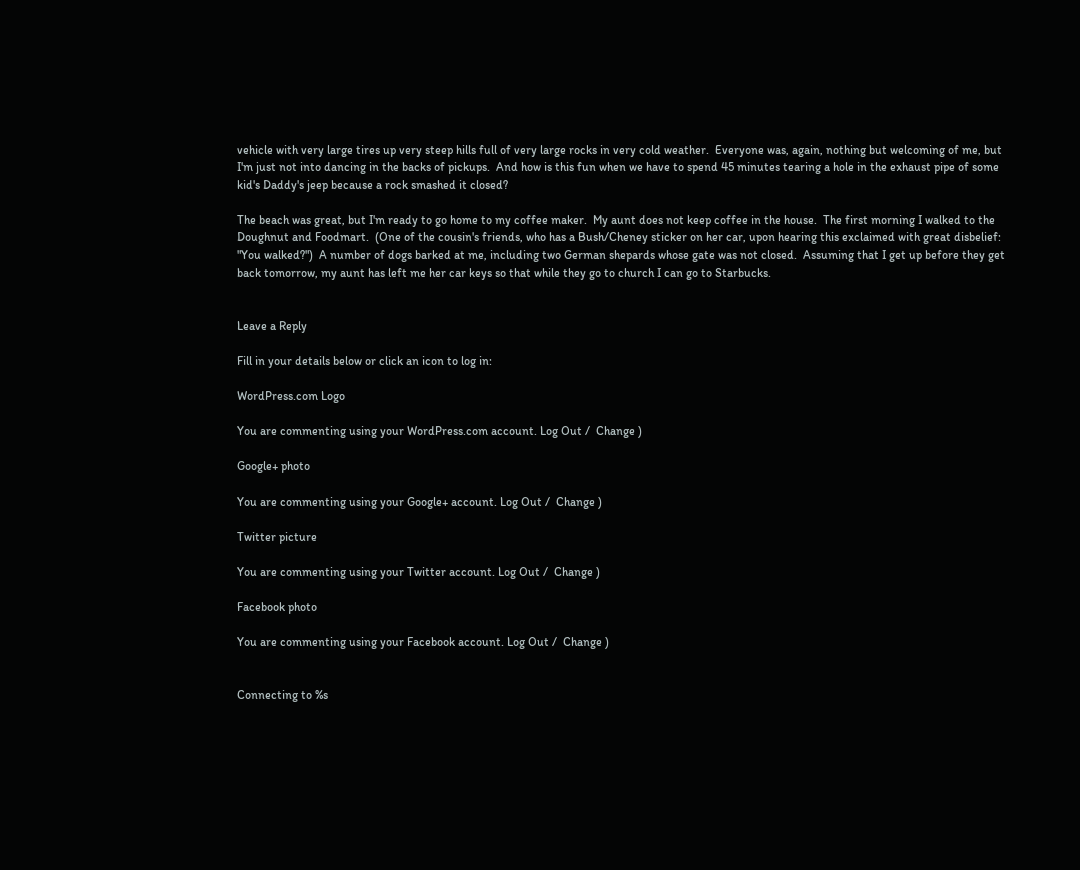vehicle with very large tires up very steep hills full of very large rocks in very cold weather.  Everyone was, again, nothing but welcoming of me, but I'm just not into dancing in the backs of pickups.  And how is this fun when we have to spend 45 minutes tearing a hole in the exhaust pipe of some kid's Daddy's jeep because a rock smashed it closed?

The beach was great, but I'm ready to go home to my coffee maker.  My aunt does not keep coffee in the house.  The first morning I walked to the Doughnut and Foodmart.  (One of the cousin's friends, who has a Bush/Cheney sticker on her car, upon hearing this exclaimed with great disbelief: "You walked?")  A number of dogs barked at me, including two German shepards whose gate was not closed.  Assuming that I get up before they get back tomorrow, my aunt has left me her car keys so that while they go to church I can go to Starbucks.


Leave a Reply

Fill in your details below or click an icon to log in:

WordPress.com Logo

You are commenting using your WordPress.com account. Log Out /  Change )

Google+ photo

You are commenting using your Google+ account. Log Out /  Change )

Twitter picture

You are commenting using your Twitter account. Log Out /  Change )

Facebook photo

You are commenting using your Facebook account. Log Out /  Change )


Connecting to %s